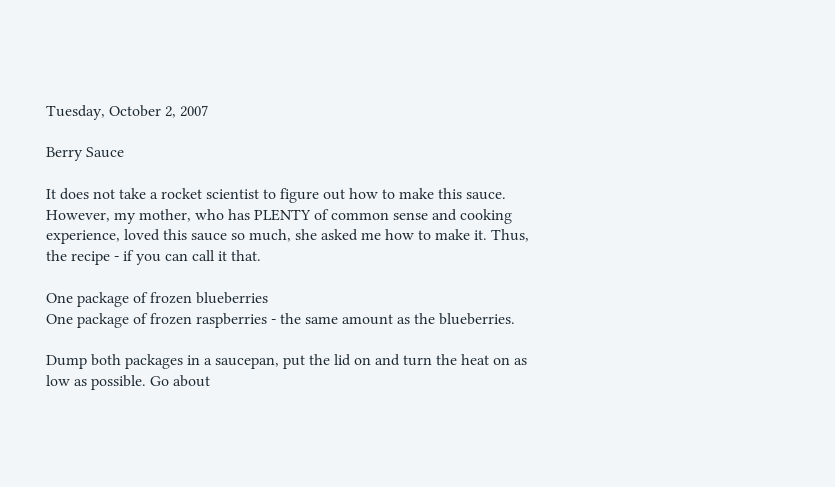Tuesday, October 2, 2007

Berry Sauce

It does not take a rocket scientist to figure out how to make this sauce. However, my mother, who has PLENTY of common sense and cooking experience, loved this sauce so much, she asked me how to make it. Thus, the recipe - if you can call it that.

One package of frozen blueberries
One package of frozen raspberries - the same amount as the blueberries.

Dump both packages in a saucepan, put the lid on and turn the heat on as low as possible. Go about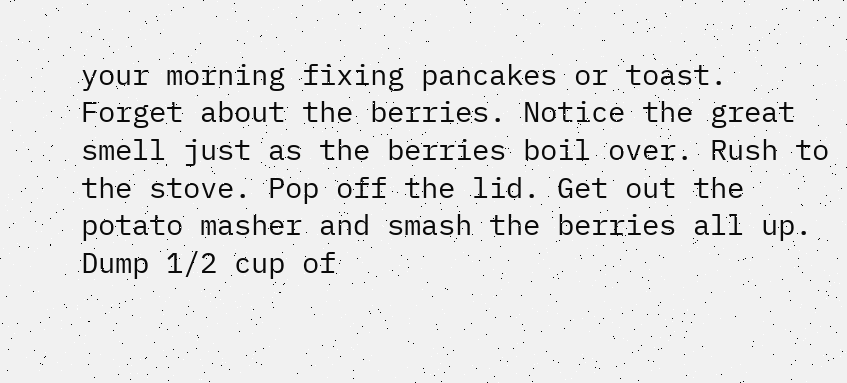your morning fixing pancakes or toast. Forget about the berries. Notice the great smell just as the berries boil over. Rush to the stove. Pop off the lid. Get out the potato masher and smash the berries all up. Dump 1/2 cup of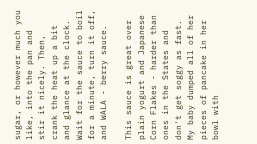sugar, or however much you like, into the pan and stir it nicely. Then, crank the heat up a bit and glance at the clock. Wait for the sauce to boil for a minute, turn it off, and WALA - berry sauce.

This sauce is great over plain yogurt and Japanese Corn Flakes - harder than ones in the States and don't get soggy as fast. My baby dumped all of her pieces of pancake in her bowl with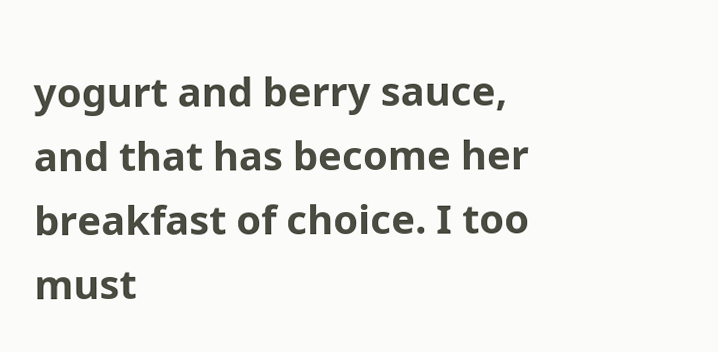yogurt and berry sauce, and that has become her breakfast of choice. I too must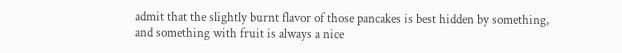admit that the slightly burnt flavor of those pancakes is best hidden by something, and something with fruit is always a nice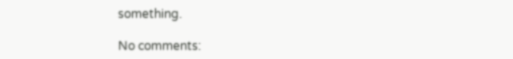something.

No comments: